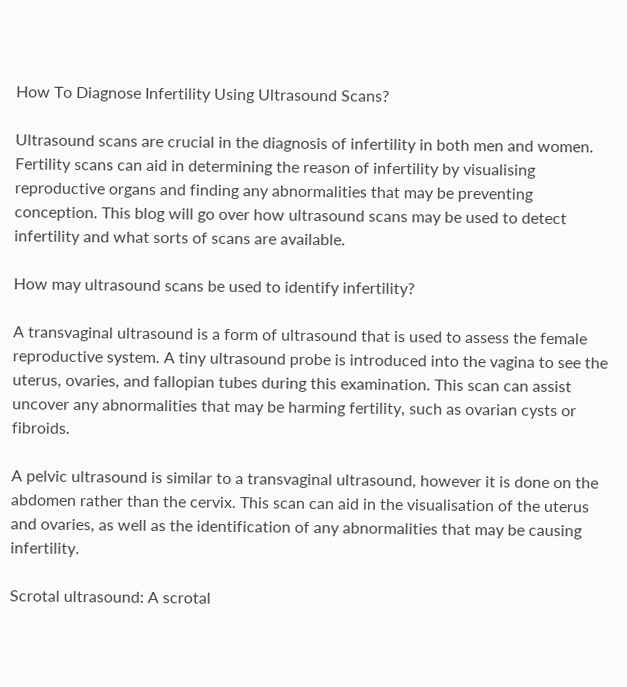How To Diagnose Infertility Using Ultrasound Scans?

Ultrasound scans are crucial in the diagnosis of infertility in both men and women. Fertility scans can aid in determining the reason of infertility by visualising reproductive organs and finding any abnormalities that may be preventing conception. This blog will go over how ultrasound scans may be used to detect infertility and what sorts of scans are available.

How may ultrasound scans be used to identify infertility?

A transvaginal ultrasound is a form of ultrasound that is used to assess the female reproductive system. A tiny ultrasound probe is introduced into the vagina to see the uterus, ovaries, and fallopian tubes during this examination. This scan can assist uncover any abnormalities that may be harming fertility, such as ovarian cysts or fibroids.

A pelvic ultrasound is similar to a transvaginal ultrasound, however it is done on the abdomen rather than the cervix. This scan can aid in the visualisation of the uterus and ovaries, as well as the identification of any abnormalities that may be causing infertility.

Scrotal ultrasound: A scrotal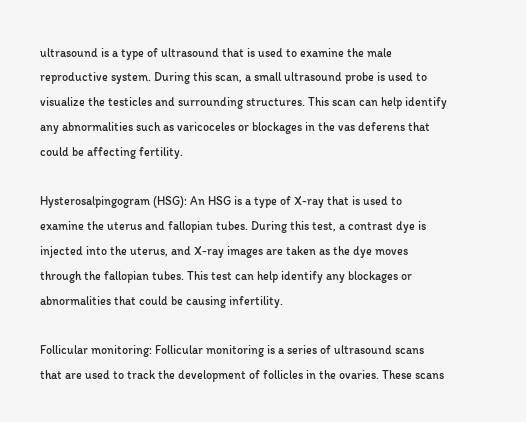ultrasound is a type of ultrasound that is used to examine the male reproductive system. During this scan, a small ultrasound probe is used to visualize the testicles and surrounding structures. This scan can help identify any abnormalities such as varicoceles or blockages in the vas deferens that could be affecting fertility.

Hysterosalpingogram (HSG): An HSG is a type of X-ray that is used to examine the uterus and fallopian tubes. During this test, a contrast dye is injected into the uterus, and X-ray images are taken as the dye moves through the fallopian tubes. This test can help identify any blockages or abnormalities that could be causing infertility.

Follicular monitoring: Follicular monitoring is a series of ultrasound scans that are used to track the development of follicles in the ovaries. These scans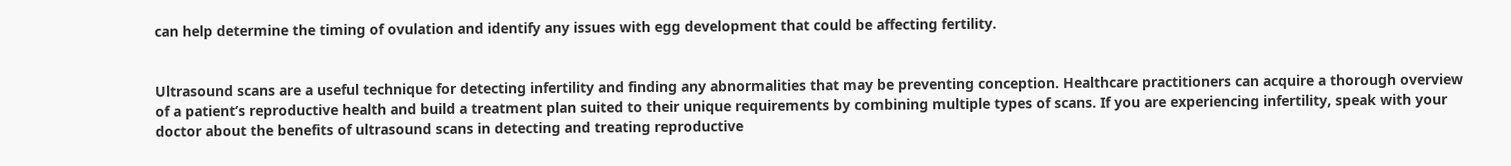can help determine the timing of ovulation and identify any issues with egg development that could be affecting fertility.


Ultrasound scans are a useful technique for detecting infertility and finding any abnormalities that may be preventing conception. Healthcare practitioners can acquire a thorough overview of a patient’s reproductive health and build a treatment plan suited to their unique requirements by combining multiple types of scans. If you are experiencing infertility, speak with your doctor about the benefits of ultrasound scans in detecting and treating reproductive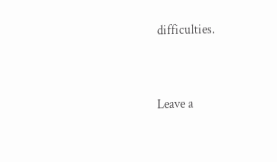difficulties.


Leave a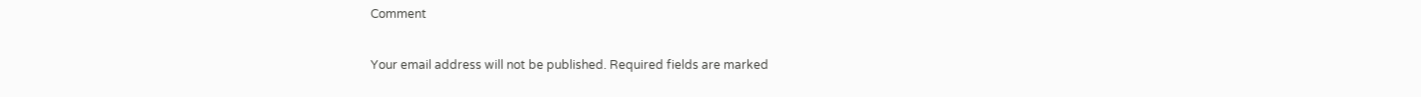Comment

Your email address will not be published. Required fields are marked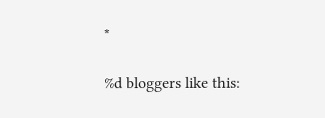*

%d bloggers like this: